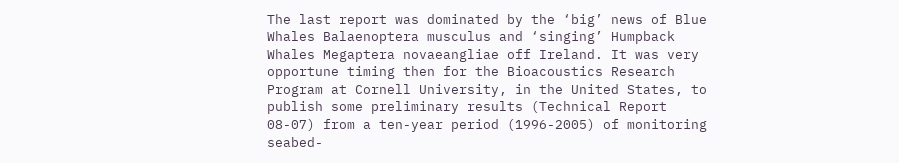The last report was dominated by the ‘big’ news of Blue Whales Balaenoptera musculus and ‘singing’ Humpback Whales Megaptera novaeangliae off Ireland. It was very opportune timing then for the Bioacoustics Research Program at Cornell University, in the United States, to publish some preliminary results (Technical Report 08-07) from a ten-year period (1996-2005) of monitoring seabed-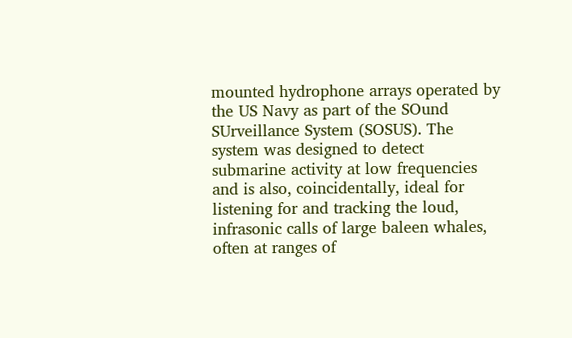mounted hydrophone arrays operated by the US Navy as part of the SOund SUrveillance System (SOSUS). The system was designed to detect submarine activity at low frequencies and is also, coincidentally, ideal for listening for and tracking the loud, infrasonic calls of large baleen whales, often at ranges of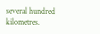several hundred kilometres.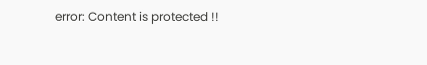error: Content is protected !!